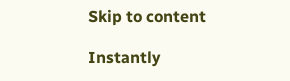Skip to content

Instantly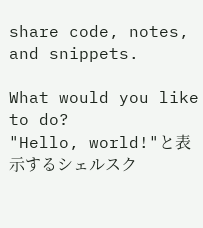share code, notes, and snippets.

What would you like to do?
"Hello, world!"と表示するシェルスク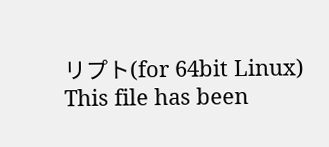リプト(for 64bit Linux)
This file has been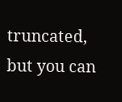truncated, but you can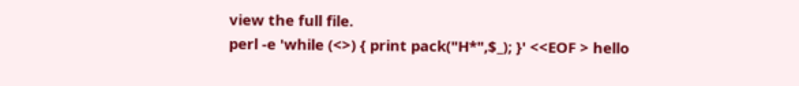view the full file.
perl -e 'while (<>) { print pack("H*",$_); }' <<EOF > hello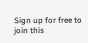Sign up for free to join this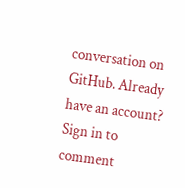conversation on GitHub. Already have an account? Sign in to comment